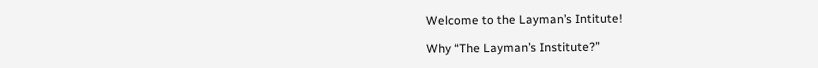Welcome to the Layman’s Intitute!

Why “The Layman’s Institute?”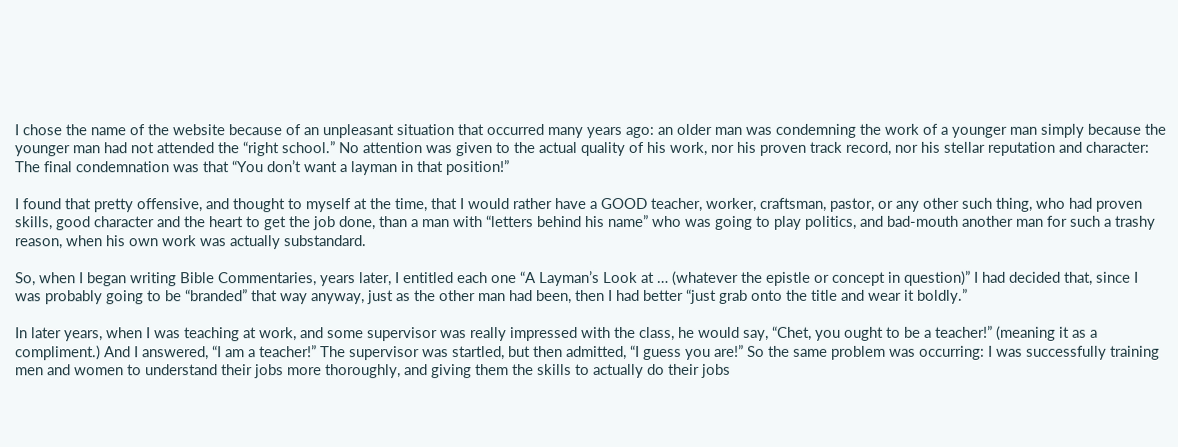I chose the name of the website because of an unpleasant situation that occurred many years ago: an older man was condemning the work of a younger man simply because the younger man had not attended the “right school.” No attention was given to the actual quality of his work, nor his proven track record, nor his stellar reputation and character: The final condemnation was that “You don’t want a layman in that position!”

I found that pretty offensive, and thought to myself at the time, that I would rather have a GOOD teacher, worker, craftsman, pastor, or any other such thing, who had proven skills, good character and the heart to get the job done, than a man with “letters behind his name” who was going to play politics, and bad-mouth another man for such a trashy reason, when his own work was actually substandard.

So, when I began writing Bible Commentaries, years later, I entitled each one “A Layman’s Look at … (whatever the epistle or concept in question)” I had decided that, since I was probably going to be “branded” that way anyway, just as the other man had been, then I had better “just grab onto the title and wear it boldly.”

In later years, when I was teaching at work, and some supervisor was really impressed with the class, he would say, “Chet, you ought to be a teacher!” (meaning it as a compliment.) And I answered, “I am a teacher!” The supervisor was startled, but then admitted, “I guess you are!” So the same problem was occurring: I was successfully training men and women to understand their jobs more thoroughly, and giving them the skills to actually do their jobs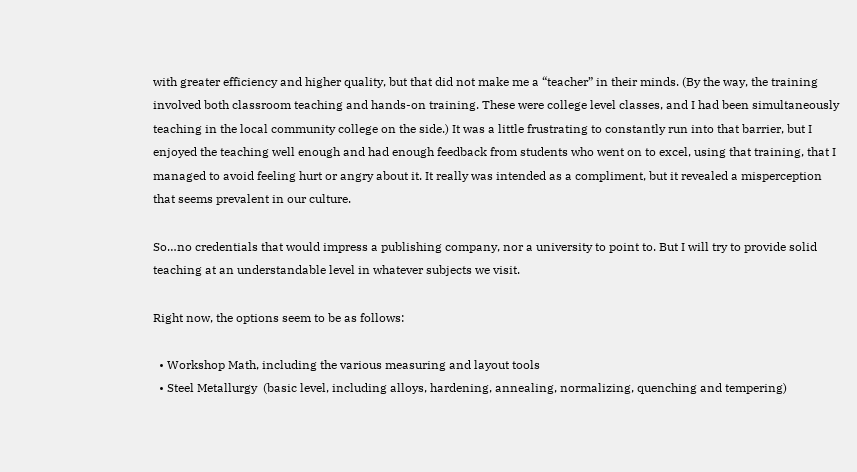with greater efficiency and higher quality, but that did not make me a “teacher” in their minds. (By the way, the training involved both classroom teaching and hands-on training. These were college level classes, and I had been simultaneously teaching in the local community college on the side.) It was a little frustrating to constantly run into that barrier, but I enjoyed the teaching well enough and had enough feedback from students who went on to excel, using that training, that I managed to avoid feeling hurt or angry about it. It really was intended as a compliment, but it revealed a misperception that seems prevalent in our culture.

So…no credentials that would impress a publishing company, nor a university to point to. But I will try to provide solid teaching at an understandable level in whatever subjects we visit.

Right now, the options seem to be as follows:

  • Workshop Math, including the various measuring and layout tools
  • Steel Metallurgy  (basic level, including alloys, hardening, annealing, normalizing, quenching and tempering)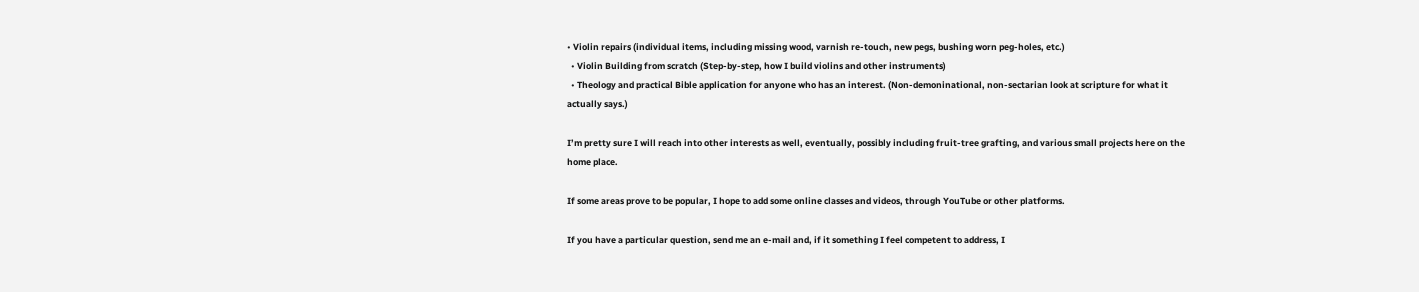• Violin repairs (individual items, including missing wood, varnish re-touch, new pegs, bushing worn peg-holes, etc.)
  • Violin Building from scratch (Step-by-step, how I build violins and other instruments)
  • Theology and practical Bible application for anyone who has an interest. (Non-demoninational, non-sectarian look at scripture for what it actually says.)

I’m pretty sure I will reach into other interests as well, eventually, possibly including fruit-tree grafting, and various small projects here on the home place.

If some areas prove to be popular, I hope to add some online classes and videos, through YouTube or other platforms.

If you have a particular question, send me an e-mail and, if it something I feel competent to address, I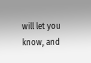will let you know, and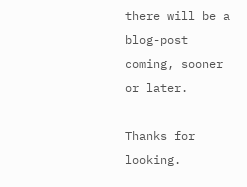there will be a blog-post coming, sooner or later.

Thanks for looking.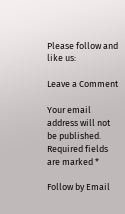Please follow and like us:

Leave a Comment

Your email address will not be published. Required fields are marked *

Follow by Email